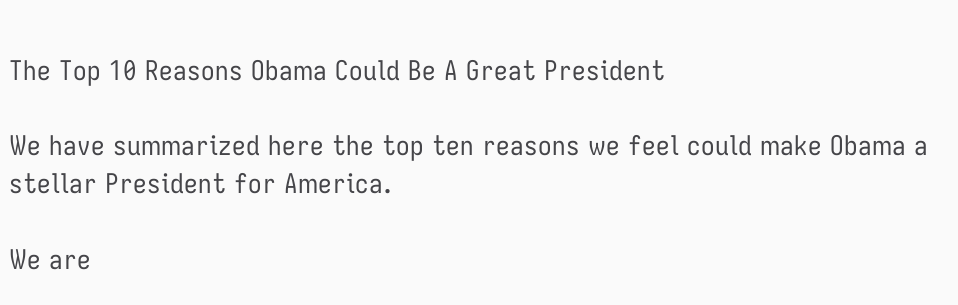The Top 10 Reasons Obama Could Be A Great President

We have summarized here the top ten reasons we feel could make Obama a stellar President for America.

We are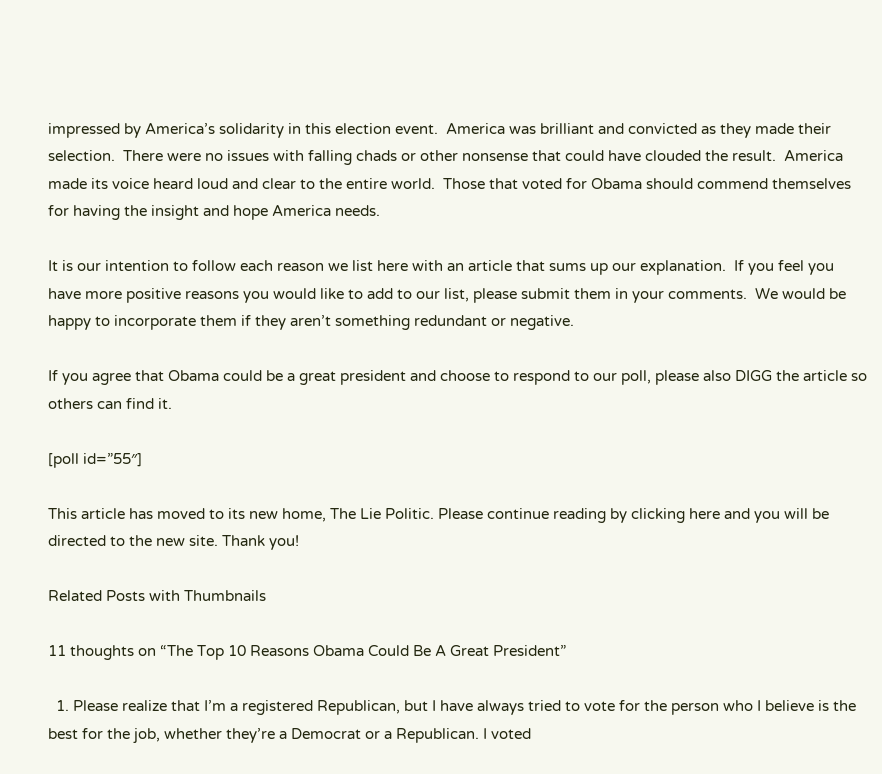impressed by America’s solidarity in this election event.  America was brilliant and convicted as they made their selection.  There were no issues with falling chads or other nonsense that could have clouded the result.  America made its voice heard loud and clear to the entire world.  Those that voted for Obama should commend themselves for having the insight and hope America needs.

It is our intention to follow each reason we list here with an article that sums up our explanation.  If you feel you have more positive reasons you would like to add to our list, please submit them in your comments.  We would be happy to incorporate them if they aren’t something redundant or negative.

If you agree that Obama could be a great president and choose to respond to our poll, please also DIGG the article so others can find it.

[poll id=”55″]

This article has moved to its new home, The Lie Politic. Please continue reading by clicking here and you will be directed to the new site. Thank you!

Related Posts with Thumbnails

11 thoughts on “The Top 10 Reasons Obama Could Be A Great President”

  1. Please realize that I’m a registered Republican, but I have always tried to vote for the person who I believe is the best for the job, whether they’re a Democrat or a Republican. I voted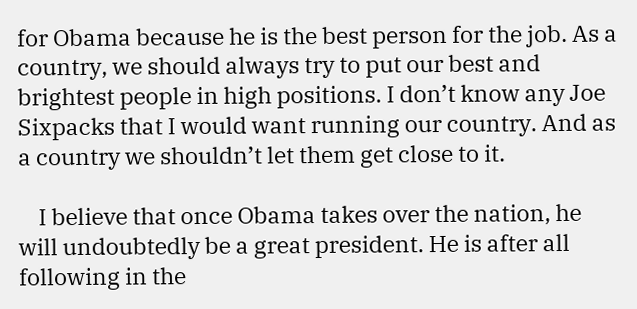for Obama because he is the best person for the job. As a country, we should always try to put our best and brightest people in high positions. I don’t know any Joe Sixpacks that I would want running our country. And as a country we shouldn’t let them get close to it.

    I believe that once Obama takes over the nation, he will undoubtedly be a great president. He is after all following in the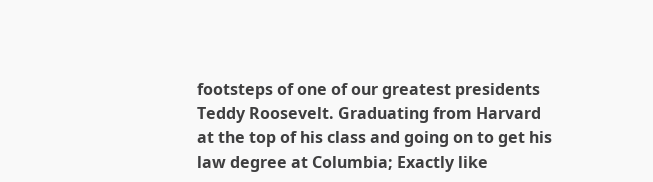footsteps of one of our greatest presidents Teddy Roosevelt. Graduating from Harvard at the top of his class and going on to get his law degree at Columbia; Exactly like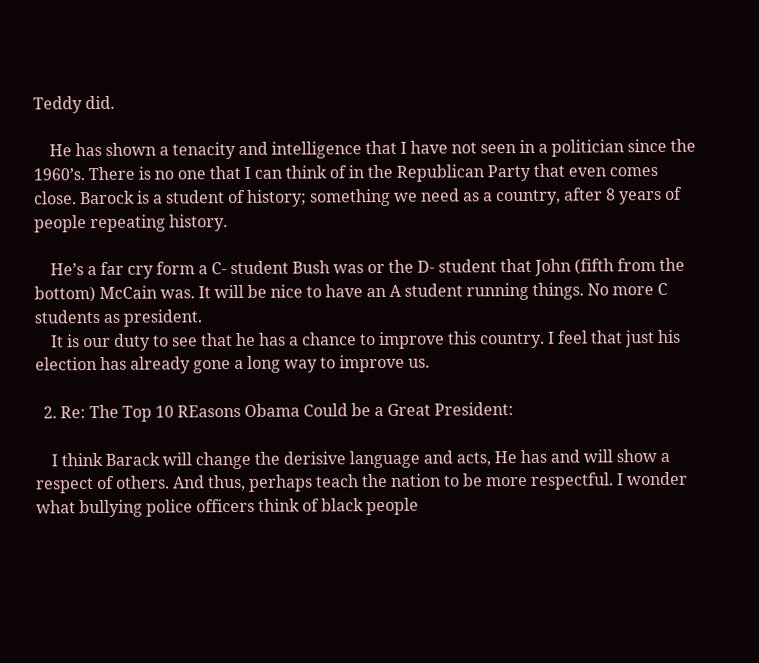Teddy did.

    He has shown a tenacity and intelligence that I have not seen in a politician since the 1960’s. There is no one that I can think of in the Republican Party that even comes close. Barock is a student of history; something we need as a country, after 8 years of people repeating history.

    He’s a far cry form a C- student Bush was or the D- student that John (fifth from the bottom) McCain was. It will be nice to have an A student running things. No more C students as president.
    It is our duty to see that he has a chance to improve this country. I feel that just his election has already gone a long way to improve us.

  2. Re: The Top 10 REasons Obama Could be a Great President:

    I think Barack will change the derisive language and acts, He has and will show a respect of others. And thus, perhaps teach the nation to be more respectful. I wonder what bullying police officers think of black people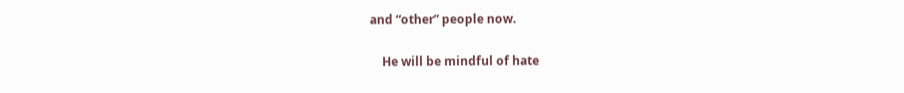and “other” people now.

    He will be mindful of hate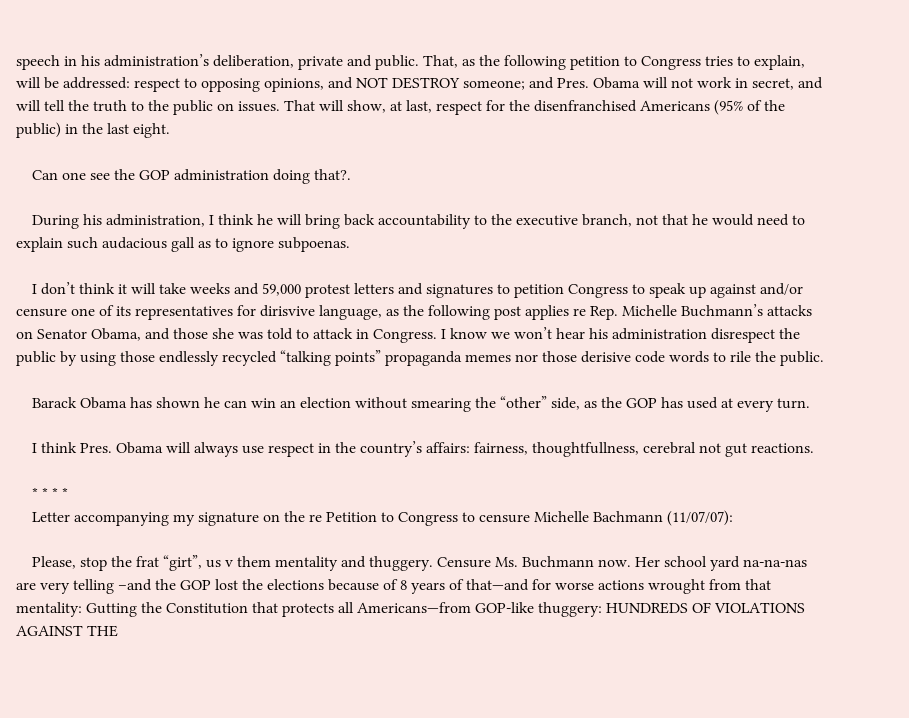speech in his administration’s deliberation, private and public. That, as the following petition to Congress tries to explain, will be addressed: respect to opposing opinions, and NOT DESTROY someone; and Pres. Obama will not work in secret, and will tell the truth to the public on issues. That will show, at last, respect for the disenfranchised Americans (95% of the public) in the last eight.

    Can one see the GOP administration doing that?.

    During his administration, I think he will bring back accountability to the executive branch, not that he would need to explain such audacious gall as to ignore subpoenas.

    I don’t think it will take weeks and 59,000 protest letters and signatures to petition Congress to speak up against and/or censure one of its representatives for dirisvive language, as the following post applies re Rep. Michelle Buchmann’s attacks on Senator Obama, and those she was told to attack in Congress. I know we won’t hear his administration disrespect the public by using those endlessly recycled “talking points” propaganda memes nor those derisive code words to rile the public.

    Barack Obama has shown he can win an election without smearing the “other” side, as the GOP has used at every turn.

    I think Pres. Obama will always use respect in the country’s affairs: fairness, thoughtfullness, cerebral not gut reactions.

    * * * *
    Letter accompanying my signature on the re Petition to Congress to censure Michelle Bachmann (11/07/07):

    Please, stop the frat “girt”, us v them mentality and thuggery. Censure Ms. Buchmann now. Her school yard na-na-nas are very telling –and the GOP lost the elections because of 8 years of that—and for worse actions wrought from that mentality: Gutting the Constitution that protects all Americans—from GOP-like thuggery: HUNDREDS OF VIOLATIONS AGAINST THE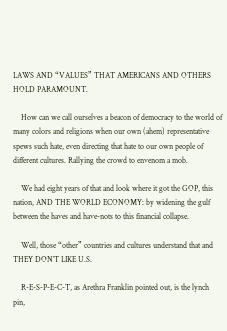LAWS AND “VALUES” THAT AMERICANS AND OTHERS HOLD PARAMOUNT.

    How can we call ourselves a beacon of democracy to the world of many colors and religions when our own (ahem) representative spews such hate, even directing that hate to our own people of different cultures. Rallying the crowd to envenom a mob.

    We had eight years of that and look where it got the GOP, this nation, AND THE WORLD ECONOMY: by widening the gulf between the haves and have-nots to this financial collapse.

    Well, those “other” countries and cultures understand that and THEY DON’T LIKE U.S.

    R-E-S-P-E-C-T, as Arethra Franklin pointed out, is the lynch pin,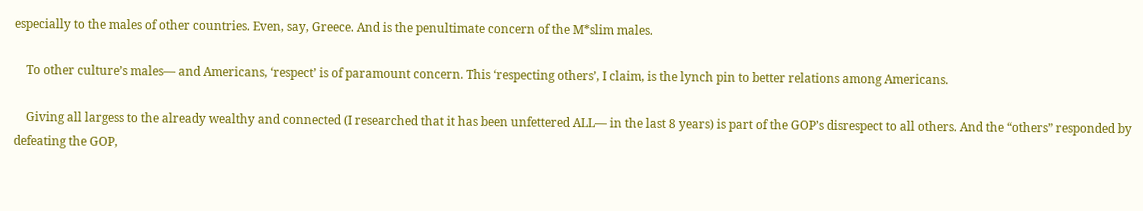especially to the males of other countries. Even, say, Greece. And is the penultimate concern of the M*slim males.

    To other culture’s males— and Americans, ‘respect’ is of paramount concern. This ‘respecting others’, I claim, is the lynch pin to better relations among Americans.

    Giving all largess to the already wealthy and connected (I researched that it has been unfettered ALL— in the last 8 years) is part of the GOP’s disrespect to all others. And the “others” responded by defeating the GOP,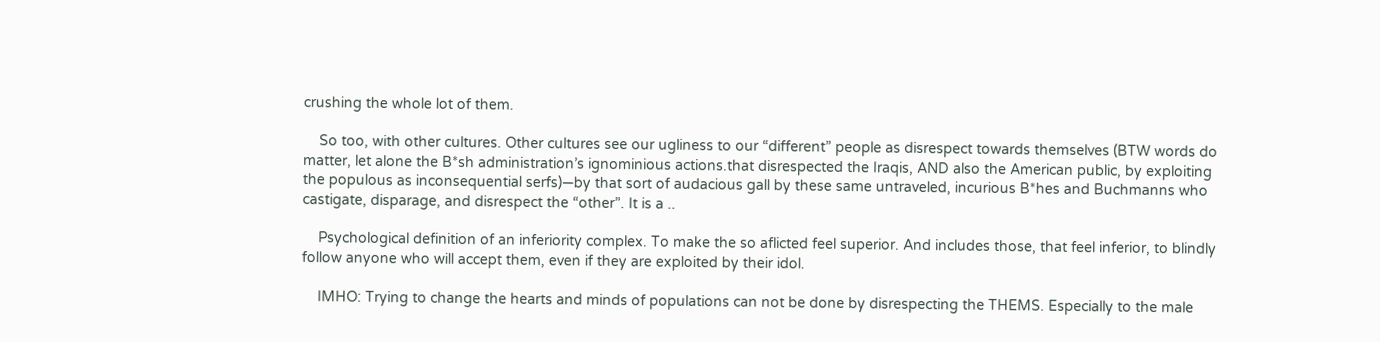crushing the whole lot of them.

    So too, with other cultures. Other cultures see our ugliness to our “different” people as disrespect towards themselves (BTW words do matter, let alone the B*sh administration’s ignominious actions.that disrespected the Iraqis, AND also the American public, by exploiting the populous as inconsequential serfs)—by that sort of audacious gall by these same untraveled, incurious B*hes and Buchmanns who castigate, disparage, and disrespect the “other”. It is a ..

    Psychological definition of an inferiority complex. To make the so aflicted feel superior. And includes those, that feel inferior, to blindly follow anyone who will accept them, even if they are exploited by their idol.

    IMHO: Trying to change the hearts and minds of populations can not be done by disrespecting the THEMS. Especially to the male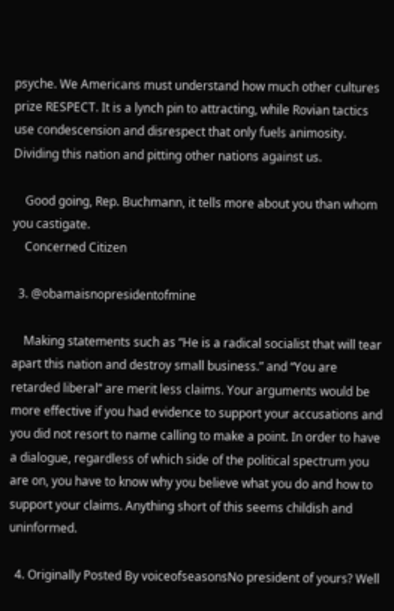psyche. We Americans must understand how much other cultures prize RESPECT. It is a lynch pin to attracting, while Rovian tactics use condescension and disrespect that only fuels animosity. Dividing this nation and pitting other nations against us.

    Good going, Rep. Buchmann, it tells more about you than whom you castigate.
    Concerned Citizen

  3. @obamaisnopresidentofmine

    Making statements such as “He is a radical socialist that will tear apart this nation and destroy small business.” and “You are retarded liberal” are merit less claims. Your arguments would be more effective if you had evidence to support your accusations and you did not resort to name calling to make a point. In order to have a dialogue, regardless of which side of the political spectrum you are on, you have to know why you believe what you do and how to support your claims. Anything short of this seems childish and uninformed.

  4. Originally Posted By voiceofseasonsNo president of yours? Well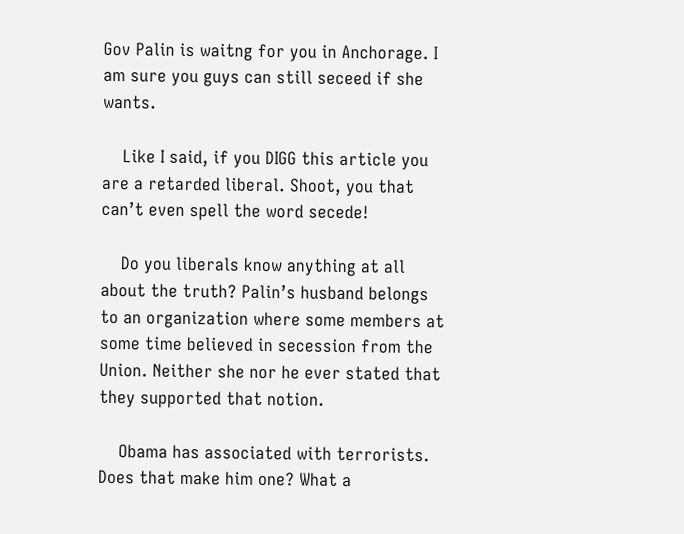Gov Palin is waitng for you in Anchorage. I am sure you guys can still seceed if she wants.

    Like I said, if you DIGG this article you are a retarded liberal. Shoot, you that can’t even spell the word secede!

    Do you liberals know anything at all about the truth? Palin’s husband belongs to an organization where some members at some time believed in secession from the Union. Neither she nor he ever stated that they supported that notion.

    Obama has associated with terrorists. Does that make him one? What a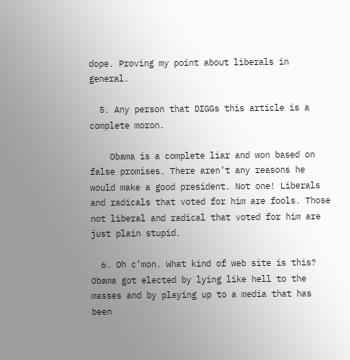dope. Proving my point about liberals in general.

  5. Any person that DIGGs this article is a complete moron.

    Obama is a complete liar and won based on false promises. There aren’t any reasons he would make a good president. Not one! Liberals and radicals that voted for him are fools. Those not liberal and radical that voted for him are just plain stupid.

  6. Oh c’mon. What kind of web site is this? Obama got elected by lying like hell to the masses and by playing up to a media that has been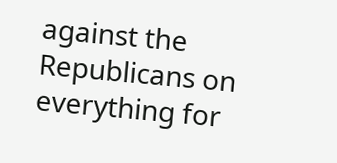against the Republicans on everything for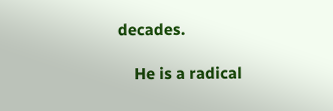decades.

    He is a radical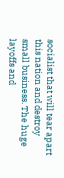socialist that will tear apart this nation and destroy small business. The huge layoffs and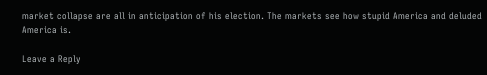market collapse are all in anticipation of his election. The markets see how stupid America and deluded America is.

Leave a Reply